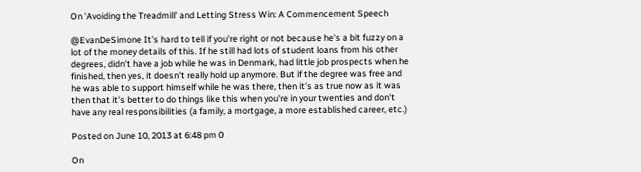On 'Avoiding the Treadmill' and Letting Stress Win: A Commencement Speech

@EvanDeSimone It's hard to tell if you're right or not because he's a bit fuzzy on a lot of the money details of this. If he still had lots of student loans from his other degrees, didn't have a job while he was in Denmark, had little job prospects when he finished, then yes, it doesn't really hold up anymore. But if the degree was free and he was able to support himself while he was there, then it's as true now as it was then that it's better to do things like this when you're in your twenties and don't have any real responsibilities (a family, a mortgage, a more established career, etc.)

Posted on June 10, 2013 at 6:48 pm 0

On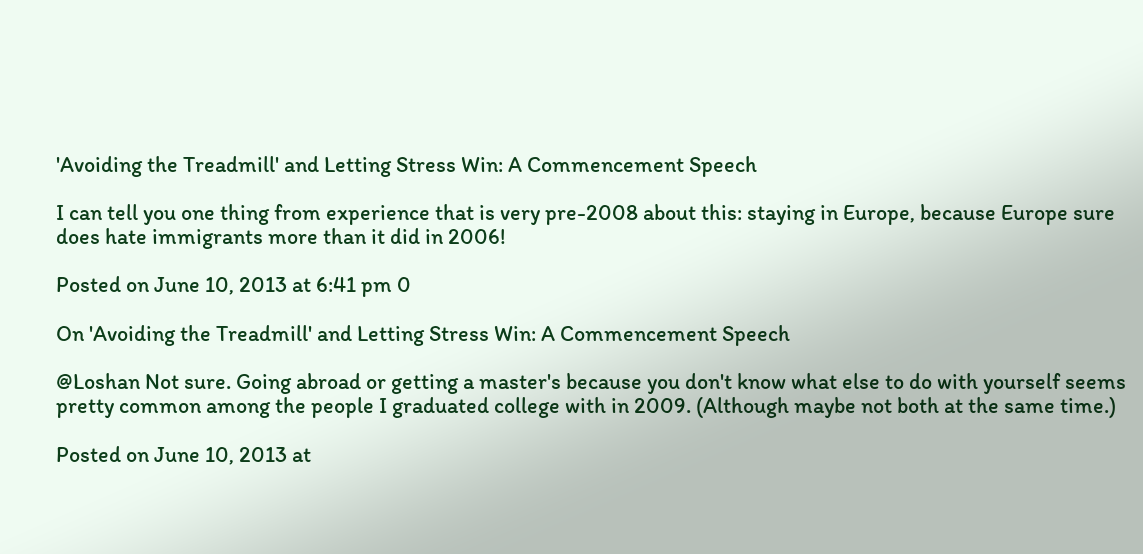'Avoiding the Treadmill' and Letting Stress Win: A Commencement Speech

I can tell you one thing from experience that is very pre-2008 about this: staying in Europe, because Europe sure does hate immigrants more than it did in 2006!

Posted on June 10, 2013 at 6:41 pm 0

On 'Avoiding the Treadmill' and Letting Stress Win: A Commencement Speech

@Loshan Not sure. Going abroad or getting a master's because you don't know what else to do with yourself seems pretty common among the people I graduated college with in 2009. (Although maybe not both at the same time.)

Posted on June 10, 2013 at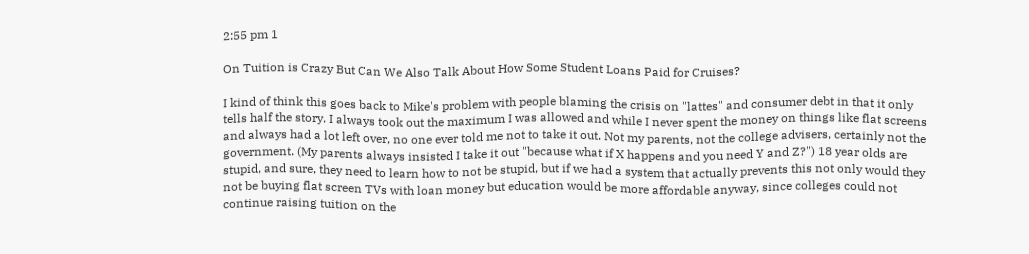2:55 pm 1

On Tuition is Crazy But Can We Also Talk About How Some Student Loans Paid for Cruises?

I kind of think this goes back to Mike's problem with people blaming the crisis on "lattes" and consumer debt in that it only tells half the story. I always took out the maximum I was allowed and while I never spent the money on things like flat screens and always had a lot left over, no one ever told me not to take it out. Not my parents, not the college advisers, certainly not the government. (My parents always insisted I take it out "because what if X happens and you need Y and Z?") 18 year olds are stupid, and sure, they need to learn how to not be stupid, but if we had a system that actually prevents this not only would they not be buying flat screen TVs with loan money but education would be more affordable anyway, since colleges could not continue raising tuition on the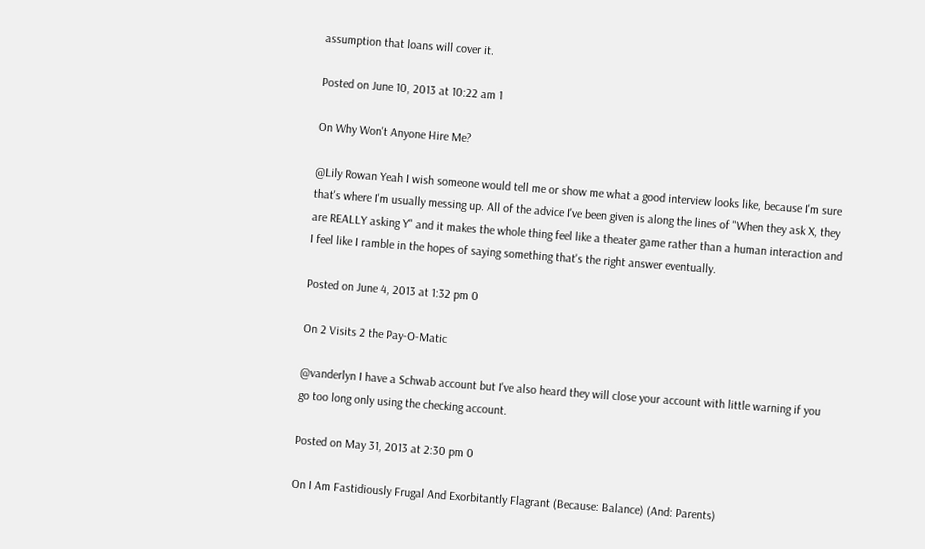assumption that loans will cover it.

Posted on June 10, 2013 at 10:22 am 1

On Why Won't Anyone Hire Me?

@Lily Rowan Yeah I wish someone would tell me or show me what a good interview looks like, because I'm sure that's where I'm usually messing up. All of the advice I've been given is along the lines of "When they ask X, they are REALLY asking Y" and it makes the whole thing feel like a theater game rather than a human interaction and I feel like I ramble in the hopes of saying something that's the right answer eventually.

Posted on June 4, 2013 at 1:32 pm 0

On 2 Visits 2 the Pay-O-Matic

@vanderlyn I have a Schwab account but I've also heard they will close your account with little warning if you go too long only using the checking account.

Posted on May 31, 2013 at 2:30 pm 0

On I Am Fastidiously Frugal And Exorbitantly Flagrant (Because: Balance) (And: Parents)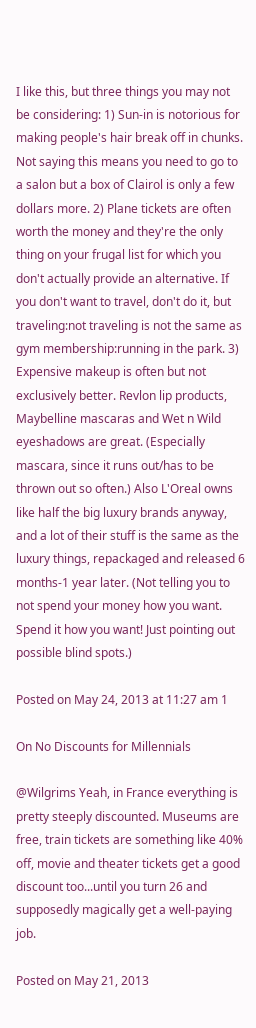I like this, but three things you may not be considering: 1) Sun-in is notorious for making people's hair break off in chunks. Not saying this means you need to go to a salon but a box of Clairol is only a few dollars more. 2) Plane tickets are often worth the money and they're the only thing on your frugal list for which you don't actually provide an alternative. If you don't want to travel, don't do it, but traveling:not traveling is not the same as gym membership:running in the park. 3) Expensive makeup is often but not exclusively better. Revlon lip products, Maybelline mascaras and Wet n Wild eyeshadows are great. (Especially mascara, since it runs out/has to be thrown out so often.) Also L'Oreal owns like half the big luxury brands anyway, and a lot of their stuff is the same as the luxury things, repackaged and released 6 months-1 year later. (Not telling you to not spend your money how you want. Spend it how you want! Just pointing out possible blind spots.)

Posted on May 24, 2013 at 11:27 am 1

On No Discounts for Millennials

@Wilgrims Yeah, in France everything is pretty steeply discounted. Museums are free, train tickets are something like 40% off, movie and theater tickets get a good discount too...until you turn 26 and supposedly magically get a well-paying job.

Posted on May 21, 2013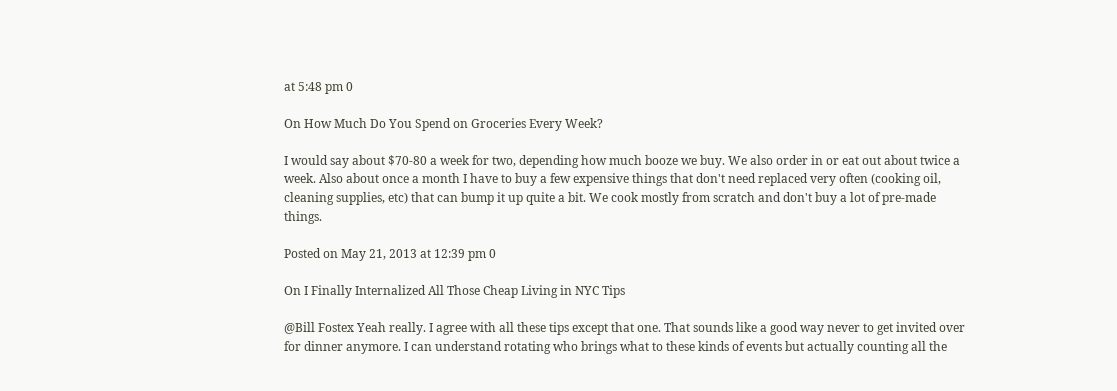at 5:48 pm 0

On How Much Do You Spend on Groceries Every Week?

I would say about $70-80 a week for two, depending how much booze we buy. We also order in or eat out about twice a week. Also about once a month I have to buy a few expensive things that don't need replaced very often (cooking oil, cleaning supplies, etc) that can bump it up quite a bit. We cook mostly from scratch and don't buy a lot of pre-made things.

Posted on May 21, 2013 at 12:39 pm 0

On I Finally Internalized All Those Cheap Living in NYC Tips

@Bill Fostex Yeah really. I agree with all these tips except that one. That sounds like a good way never to get invited over for dinner anymore. I can understand rotating who brings what to these kinds of events but actually counting all the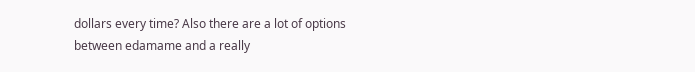dollars every time? Also there are a lot of options between edamame and a really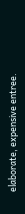elaborate, expensive entree.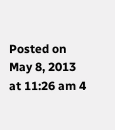Posted on May 8, 2013 at 11:26 am 4